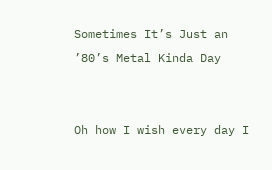Sometimes It’s Just an ’80’s Metal Kinda Day


Oh how I wish every day I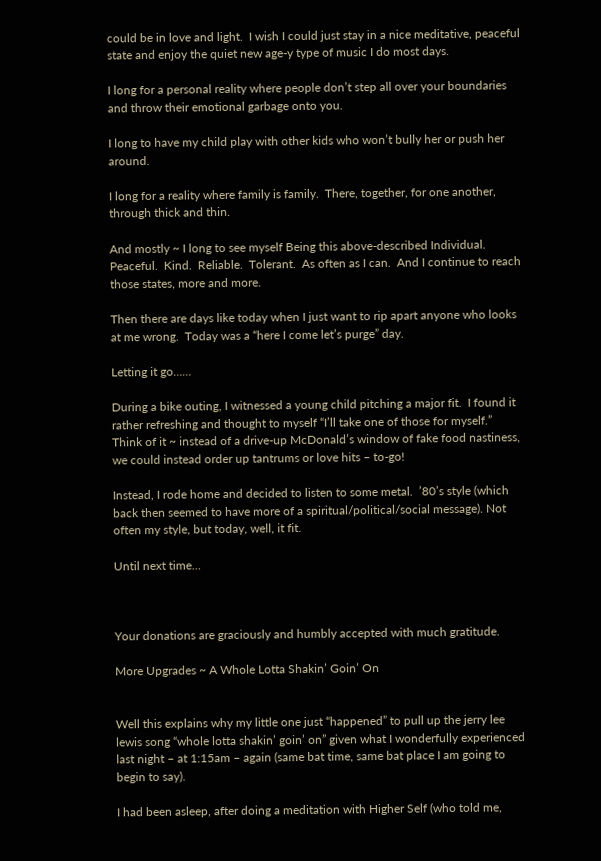could be in love and light.  I wish I could just stay in a nice meditative, peaceful state and enjoy the quiet new age-y type of music I do most days.

I long for a personal reality where people don’t step all over your boundaries and throw their emotional garbage onto you.

I long to have my child play with other kids who won’t bully her or push her around.

I long for a reality where family is family.  There, together, for one another, through thick and thin.

And mostly ~ I long to see myself Being this above-described Individual. Peaceful.  Kind.  Reliable.  Tolerant.  As often as I can.  And I continue to reach those states, more and more.

Then there are days like today when I just want to rip apart anyone who looks at me wrong.  Today was a “here I come let’s purge” day.

Letting it go……

During a bike outing, I witnessed a young child pitching a major fit.  I found it rather refreshing and thought to myself “I’ll take one of those for myself.”  Think of it ~ instead of a drive-up McDonald’s window of fake food nastiness, we could instead order up tantrums or love hits – to-go!

Instead, I rode home and decided to listen to some metal.  ’80’s style (which back then seemed to have more of a spiritual/political/social message). Not often my style, but today, well, it fit.

Until next time…



Your donations are graciously and humbly accepted with much gratitude.

More Upgrades ~ A Whole Lotta Shakin’ Goin’ On


Well this explains why my little one just “happened” to pull up the jerry lee lewis song “whole lotta shakin’ goin’ on” given what I wonderfully experienced last night – at 1:15am – again (same bat time, same bat place I am going to begin to say).

I had been asleep, after doing a meditation with Higher Self (who told me,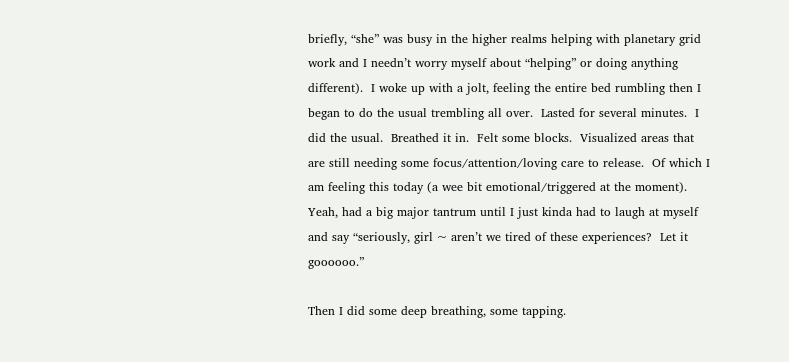briefly, “she” was busy in the higher realms helping with planetary grid work and I needn’t worry myself about “helping” or doing anything different).  I woke up with a jolt, feeling the entire bed rumbling then I began to do the usual trembling all over.  Lasted for several minutes.  I did the usual.  Breathed it in.  Felt some blocks.  Visualized areas that are still needing some focus/attention/loving care to release.  Of which I am feeling this today (a wee bit emotional/triggered at the moment).  Yeah, had a big major tantrum until I just kinda had to laugh at myself and say “seriously, girl ~ aren’t we tired of these experiences?  Let it goooooo.”

Then I did some deep breathing, some tapping.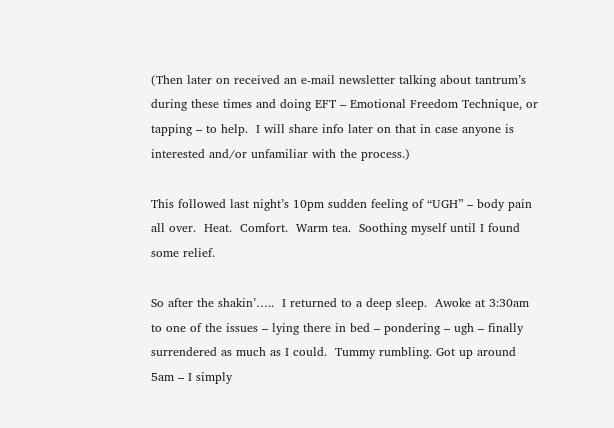(Then later on received an e-mail newsletter talking about tantrum’s during these times and doing EFT – Emotional Freedom Technique, or tapping – to help.  I will share info later on that in case anyone is interested and/or unfamiliar with the process.)

This followed last night’s 10pm sudden feeling of “UGH” – body pain all over.  Heat.  Comfort.  Warm tea.  Soothing myself until I found some relief.

So after the shakin’…..  I returned to a deep sleep.  Awoke at 3:30am to one of the issues – lying there in bed – pondering – ugh – finally surrendered as much as I could.  Tummy rumbling. Got up around 5am – I simply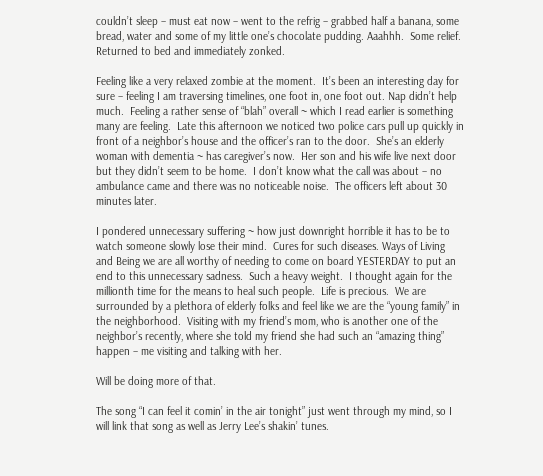couldn’t sleep – must eat now – went to the refrig – grabbed half a banana, some bread, water and some of my little one’s chocolate pudding. Aaahhh.  Some relief.  Returned to bed and immediately zonked.

Feeling like a very relaxed zombie at the moment.  It’s been an interesting day for sure – feeling I am traversing timelines, one foot in, one foot out. Nap didn’t help much.  Feeling a rather sense of “blah” overall ~ which I read earlier is something many are feeling.  Late this afternoon we noticed two police cars pull up quickly in front of a neighbor’s house and the officer’s ran to the door.  She’s an elderly woman with dementia ~ has caregiver’s now.  Her son and his wife live next door but they didn’t seem to be home.  I don’t know what the call was about – no ambulance came and there was no noticeable noise.  The officers left about 30 minutes later.

I pondered unnecessary suffering ~ how just downright horrible it has to be to watch someone slowly lose their mind.  Cures for such diseases. Ways of Living and Being we are all worthy of needing to come on board YESTERDAY to put an end to this unnecessary sadness.  Such a heavy weight.  I thought again for the millionth time for the means to heal such people.  Life is precious.  We are surrounded by a plethora of elderly folks and feel like we are the “young family” in the neighborhood.  Visiting with my friend’s mom, who is another one of the neighbor’s recently, where she told my friend she had such an “amazing thing” happen – me visiting and talking with her.

Will be doing more of that.

The song “I can feel it comin’ in the air tonight” just went through my mind, so I will link that song as well as Jerry Lee’s shakin’ tunes.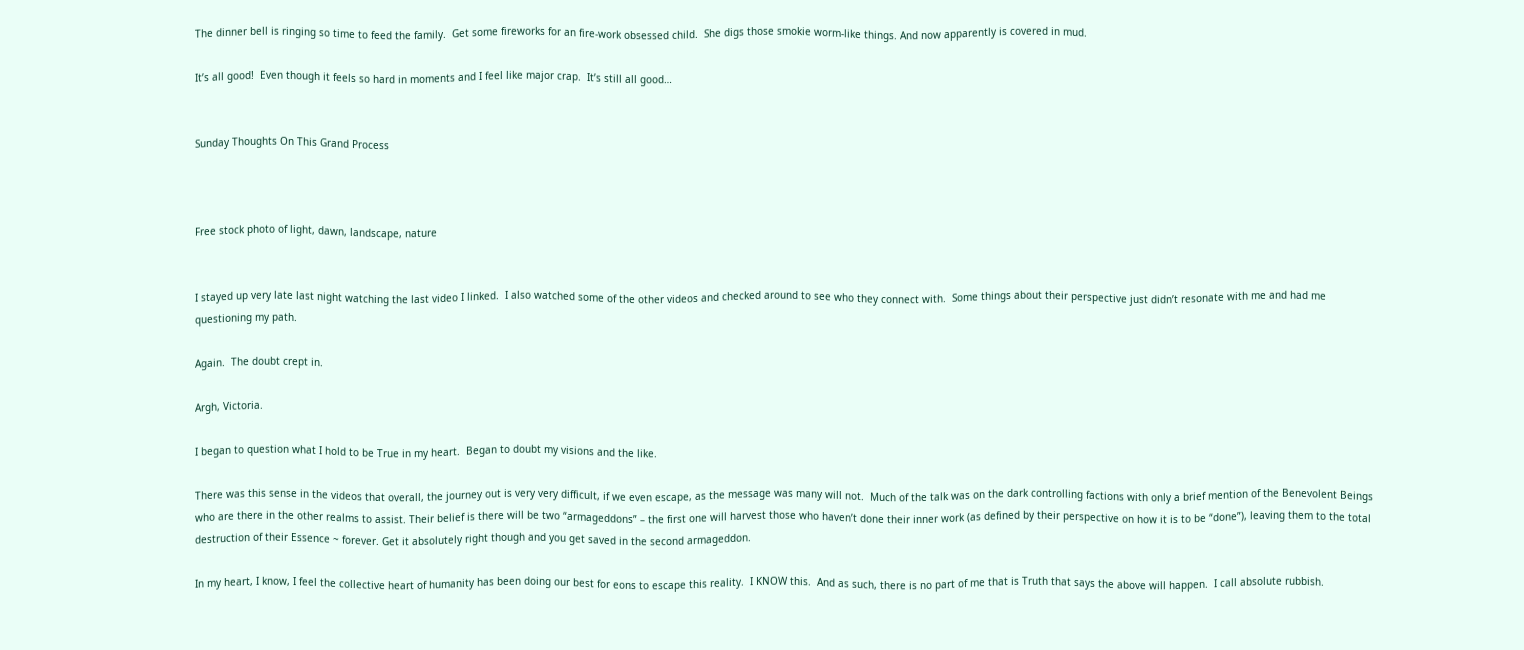The dinner bell is ringing so time to feed the family.  Get some fireworks for an fire-work obsessed child.  She digs those smokie worm-like things. And now apparently is covered in mud.

It’s all good!  Even though it feels so hard in moments and I feel like major crap.  It’s still all good…


Sunday Thoughts On This Grand Process



Free stock photo of light, dawn, landscape, nature


I stayed up very late last night watching the last video I linked.  I also watched some of the other videos and checked around to see who they connect with.  Some things about their perspective just didn’t resonate with me and had me questioning my path.

Again.  The doubt crept in.

Argh, Victoria.

I began to question what I hold to be True in my heart.  Began to doubt my visions and the like.

There was this sense in the videos that overall, the journey out is very very difficult, if we even escape, as the message was many will not.  Much of the talk was on the dark controlling factions with only a brief mention of the Benevolent Beings who are there in the other realms to assist. Their belief is there will be two “armageddons” – the first one will harvest those who haven’t done their inner work (as defined by their perspective on how it is to be “done”), leaving them to the total destruction of their Essence ~ forever. Get it absolutely right though and you get saved in the second armageddon.

In my heart, I know, I feel the collective heart of humanity has been doing our best for eons to escape this reality.  I KNOW this.  And as such, there is no part of me that is Truth that says the above will happen.  I call absolute rubbish.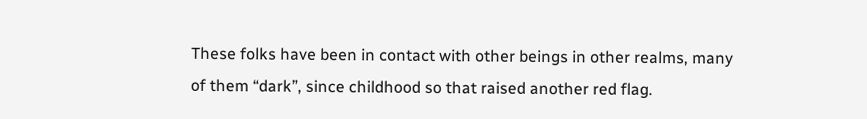These folks have been in contact with other beings in other realms, many of them “dark”, since childhood so that raised another red flag.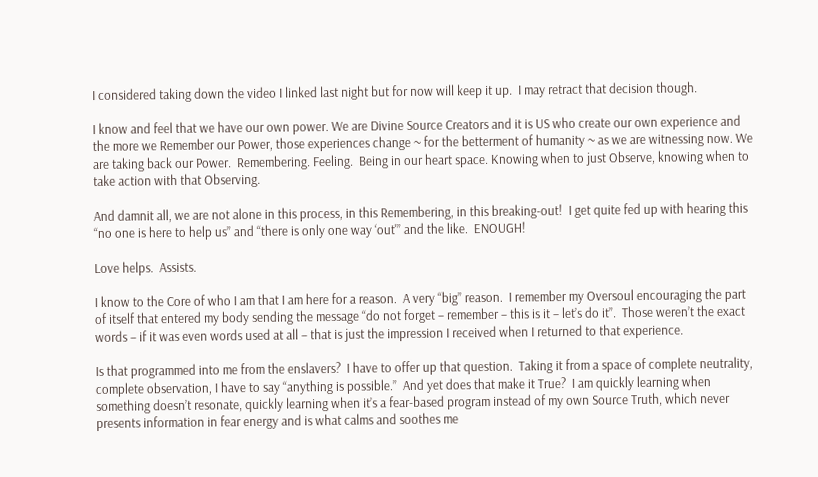I considered taking down the video I linked last night but for now will keep it up.  I may retract that decision though.

I know and feel that we have our own power. We are Divine Source Creators and it is US who create our own experience and the more we Remember our Power, those experiences change ~ for the betterment of humanity ~ as we are witnessing now. We are taking back our Power.  Remembering. Feeling.  Being in our heart space. Knowing when to just Observe, knowing when to take action with that Observing.

And damnit all, we are not alone in this process, in this Remembering, in this breaking-out!  I get quite fed up with hearing this “no one is here to help us” and “there is only one way ‘out'” and the like.  ENOUGH!

Love helps.  Assists.

I know to the Core of who I am that I am here for a reason.  A very “big” reason.  I remember my Oversoul encouraging the part of itself that entered my body sending the message “do not forget – remember – this is it – let’s do it”.  Those weren’t the exact words – if it was even words used at all – that is just the impression I received when I returned to that experience.

Is that programmed into me from the enslavers?  I have to offer up that question.  Taking it from a space of complete neutrality, complete observation, I have to say “anything is possible.”  And yet does that make it True?  I am quickly learning when something doesn’t resonate, quickly learning when it’s a fear-based program instead of my own Source Truth, which never presents information in fear energy and is what calms and soothes me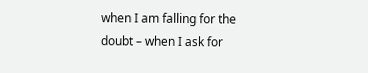when I am falling for the doubt – when I ask for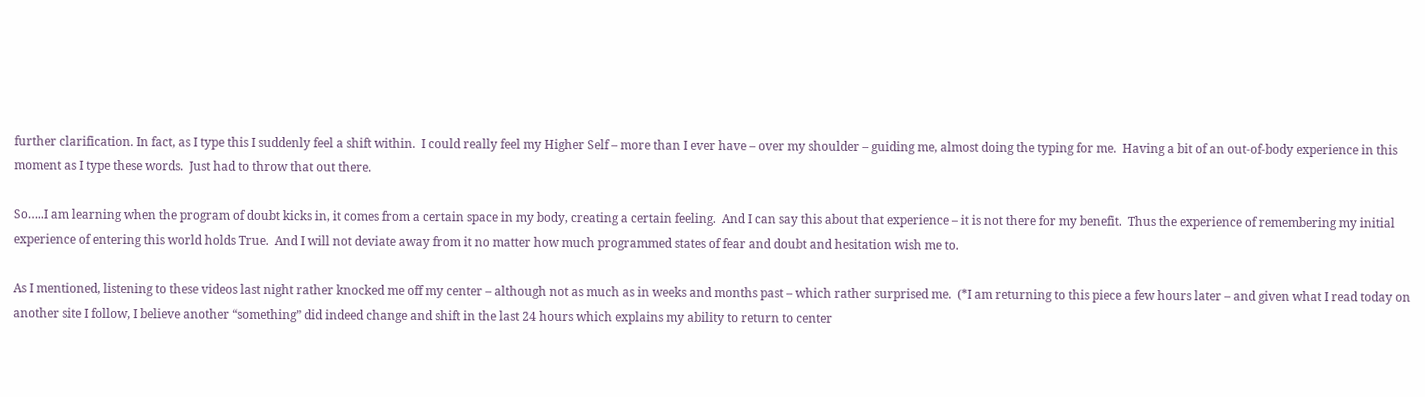further clarification. In fact, as I type this I suddenly feel a shift within.  I could really feel my Higher Self – more than I ever have – over my shoulder – guiding me, almost doing the typing for me.  Having a bit of an out-of-body experience in this moment as I type these words.  Just had to throw that out there.

So…..I am learning when the program of doubt kicks in, it comes from a certain space in my body, creating a certain feeling.  And I can say this about that experience – it is not there for my benefit.  Thus the experience of remembering my initial experience of entering this world holds True.  And I will not deviate away from it no matter how much programmed states of fear and doubt and hesitation wish me to.

As I mentioned, listening to these videos last night rather knocked me off my center – although not as much as in weeks and months past – which rather surprised me.  (*I am returning to this piece a few hours later – and given what I read today on another site I follow, I believe another “something” did indeed change and shift in the last 24 hours which explains my ability to return to center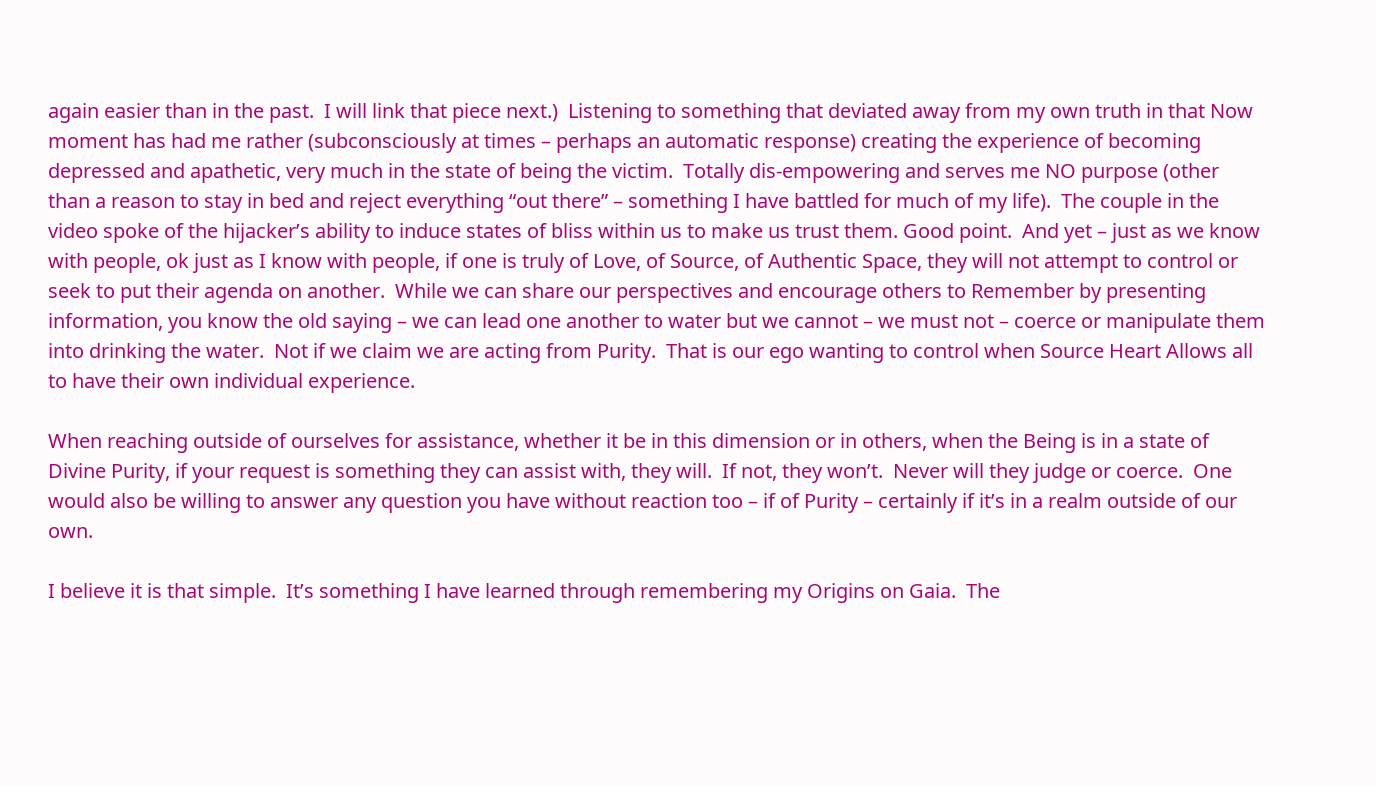again easier than in the past.  I will link that piece next.)  Listening to something that deviated away from my own truth in that Now moment has had me rather (subconsciously at times – perhaps an automatic response) creating the experience of becoming depressed and apathetic, very much in the state of being the victim.  Totally dis-empowering and serves me NO purpose (other than a reason to stay in bed and reject everything “out there” – something I have battled for much of my life).  The couple in the video spoke of the hijacker’s ability to induce states of bliss within us to make us trust them. Good point.  And yet – just as we know with people, ok just as I know with people, if one is truly of Love, of Source, of Authentic Space, they will not attempt to control or seek to put their agenda on another.  While we can share our perspectives and encourage others to Remember by presenting information, you know the old saying – we can lead one another to water but we cannot – we must not – coerce or manipulate them into drinking the water.  Not if we claim we are acting from Purity.  That is our ego wanting to control when Source Heart Allows all to have their own individual experience.

When reaching outside of ourselves for assistance, whether it be in this dimension or in others, when the Being is in a state of Divine Purity, if your request is something they can assist with, they will.  If not, they won’t.  Never will they judge or coerce.  One would also be willing to answer any question you have without reaction too – if of Purity – certainly if it’s in a realm outside of our own.

I believe it is that simple.  It’s something I have learned through remembering my Origins on Gaia.  The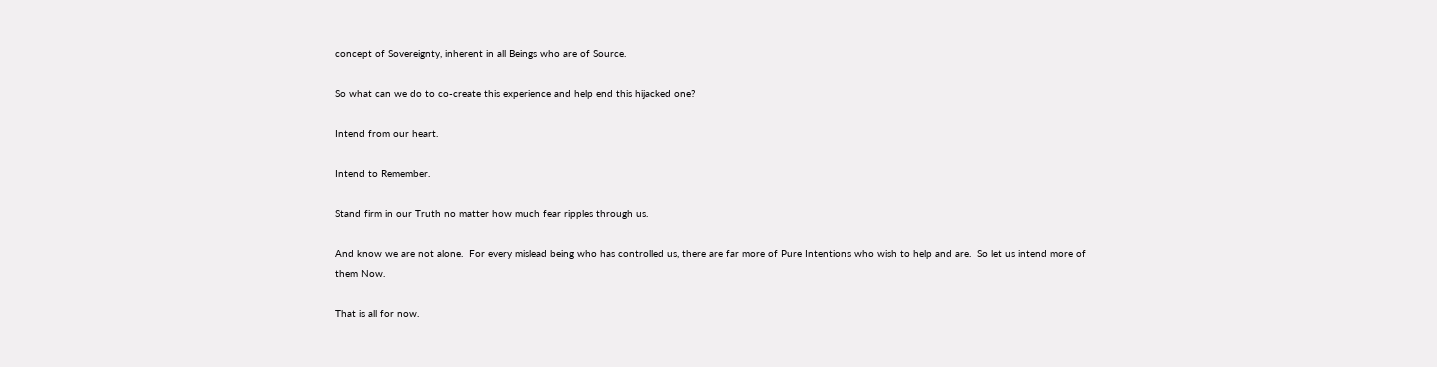concept of Sovereignty, inherent in all Beings who are of Source.

So what can we do to co-create this experience and help end this hijacked one?

Intend from our heart.

Intend to Remember.

Stand firm in our Truth no matter how much fear ripples through us.

And know we are not alone.  For every mislead being who has controlled us, there are far more of Pure Intentions who wish to help and are.  So let us intend more of them Now.

That is all for now.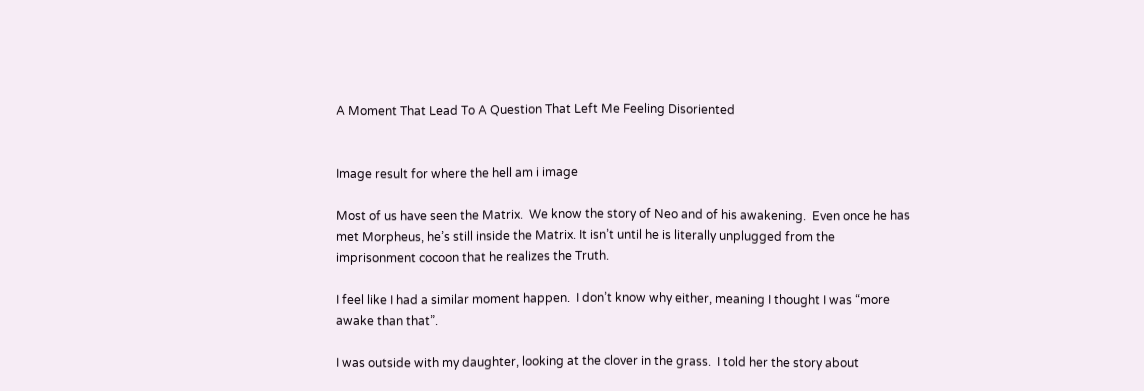A Moment That Lead To A Question That Left Me Feeling Disoriented


Image result for where the hell am i image

Most of us have seen the Matrix.  We know the story of Neo and of his awakening.  Even once he has met Morpheus, he’s still inside the Matrix. It isn’t until he is literally unplugged from the imprisonment cocoon that he realizes the Truth.

I feel like I had a similar moment happen.  I don’t know why either, meaning I thought I was “more awake than that”.

I was outside with my daughter, looking at the clover in the grass.  I told her the story about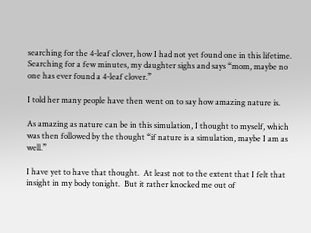searching for the 4-leaf clover, how I had not yet found one in this lifetime.  Searching for a few minutes, my daughter sighs and says “mom, maybe no one has ever found a 4-leaf clover.”

I told her many people have then went on to say how amazing nature is.

As amazing as nature can be in this simulation, I thought to myself, which was then followed by the thought “if nature is a simulation, maybe I am as well.”

I have yet to have that thought.  At least not to the extent that I felt that insight in my body tonight.  But it rather knocked me out of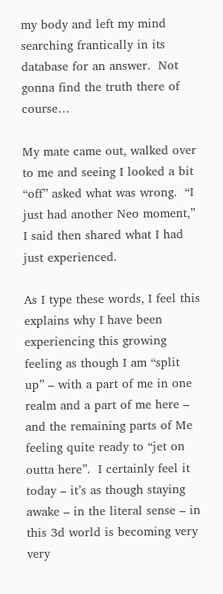my body and left my mind searching frantically in its database for an answer.  Not gonna find the truth there of course…

My mate came out, walked over to me and seeing I looked a bit “off” asked what was wrong.  “I just had another Neo moment,” I said then shared what I had just experienced.

As I type these words, I feel this explains why I have been experiencing this growing feeling as though I am “split up” – with a part of me in one realm and a part of me here – and the remaining parts of Me feeling quite ready to “jet on outta here”.  I certainly feel it today – it’s as though staying awake – in the literal sense – in this 3d world is becoming very very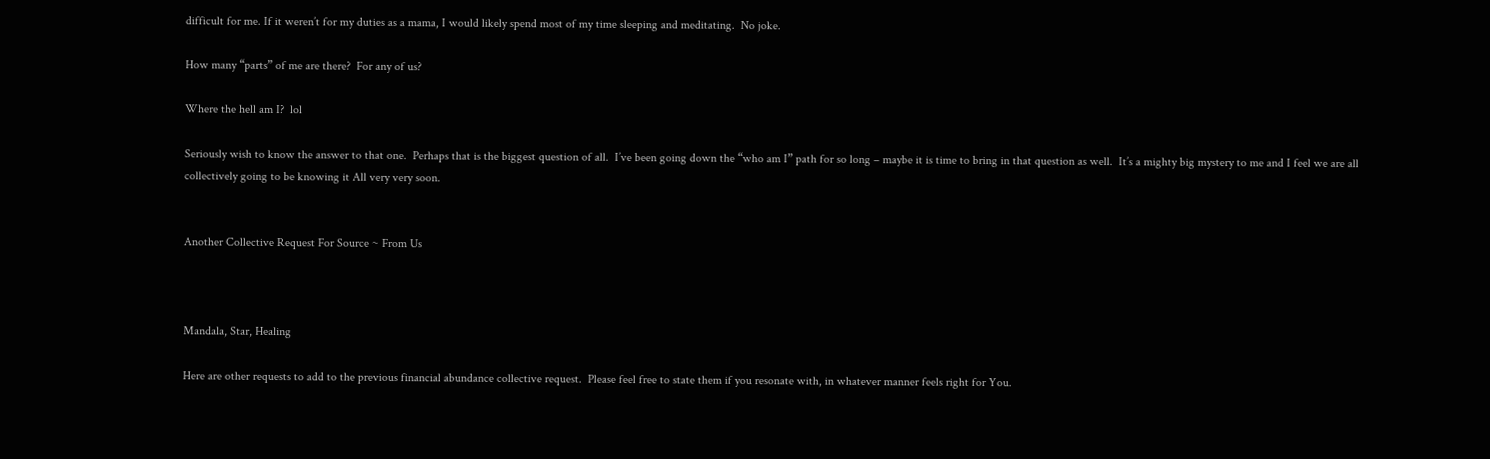difficult for me. If it weren’t for my duties as a mama, I would likely spend most of my time sleeping and meditating.  No joke.

How many “parts” of me are there?  For any of us?

Where the hell am I?  lol

Seriously wish to know the answer to that one.  Perhaps that is the biggest question of all.  I’ve been going down the “who am I” path for so long – maybe it is time to bring in that question as well.  It’s a mighty big mystery to me and I feel we are all collectively going to be knowing it All very very soon.


Another Collective Request For Source ~ From Us



Mandala, Star, Healing

Here are other requests to add to the previous financial abundance collective request.  Please feel free to state them if you resonate with, in whatever manner feels right for You.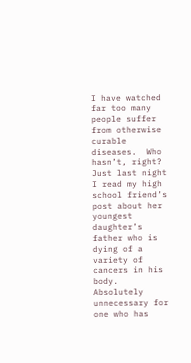I have watched far too many people suffer from otherwise curable diseases.  Who hasn’t, right?  Just last night I read my high school friend’s post about her youngest daughter’s father who is dying of a variety of cancers in his body.  Absolutely unnecessary for one who has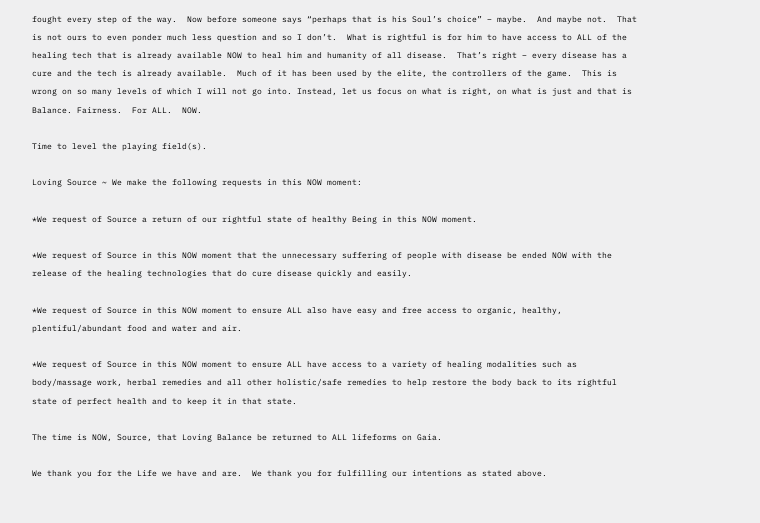fought every step of the way.  Now before someone says “perhaps that is his Soul’s choice” – maybe.  And maybe not.  That is not ours to even ponder much less question and so I don’t.  What is rightful is for him to have access to ALL of the healing tech that is already available NOW to heal him and humanity of all disease.  That’s right – every disease has a cure and the tech is already available.  Much of it has been used by the elite, the controllers of the game.  This is wrong on so many levels of which I will not go into. Instead, let us focus on what is right, on what is just and that is Balance. Fairness.  For ALL.  NOW.

Time to level the playing field(s).

Loving Source ~ We make the following requests in this NOW moment:

*We request of Source a return of our rightful state of healthy Being in this NOW moment.

*We request of Source in this NOW moment that the unnecessary suffering of people with disease be ended NOW with the release of the healing technologies that do cure disease quickly and easily.

*We request of Source in this NOW moment to ensure ALL also have easy and free access to organic, healthy, plentiful/abundant food and water and air.

*We request of Source in this NOW moment to ensure ALL have access to a variety of healing modalities such as body/massage work, herbal remedies and all other holistic/safe remedies to help restore the body back to its rightful state of perfect health and to keep it in that state.

The time is NOW, Source, that Loving Balance be returned to ALL lifeforms on Gaia.

We thank you for the Life we have and are.  We thank you for fulfilling our intentions as stated above.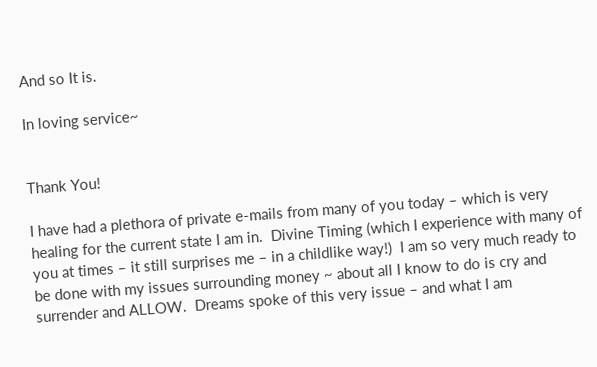And so It is.

In loving service~


Thank You!

I have had a plethora of private e-mails from many of you today – which is very healing for the current state I am in.  Divine Timing (which I experience with many of you at times – it still surprises me – in a childlike way!)  I am so very much ready to be done with my issues surrounding money ~ about all I know to do is cry and surrender and ALLOW.  Dreams spoke of this very issue – and what I am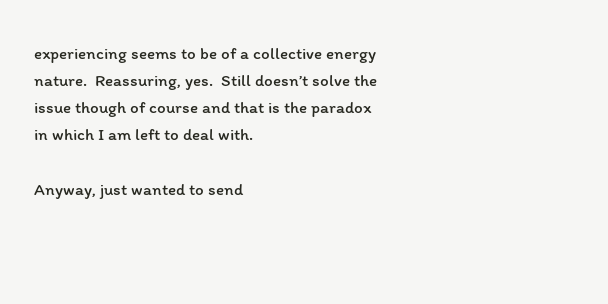experiencing seems to be of a collective energy nature.  Reassuring, yes.  Still doesn’t solve the issue though of course and that is the paradox in which I am left to deal with.

Anyway, just wanted to send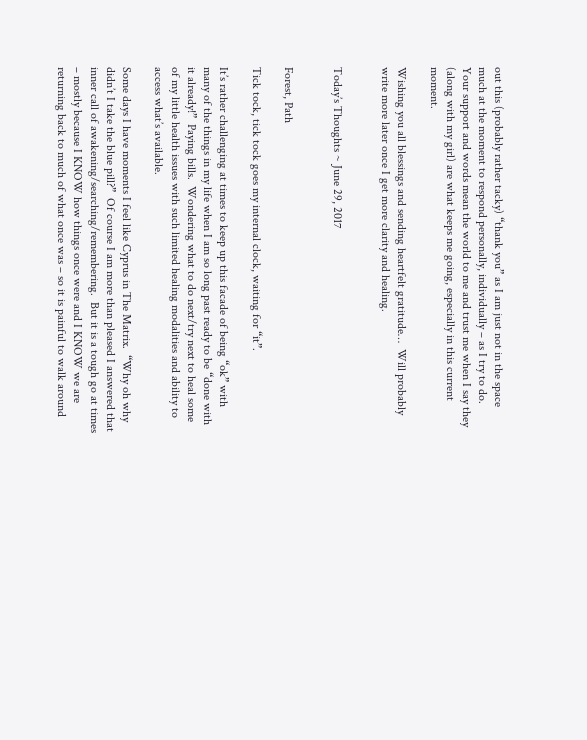out this (probably rather tacky) “thank you” as I am just not in the space much at the moment to respond personally, individually – as I try to do.  Your support and words mean the world to me and trust me when I say they (along with my girl) are what keeps me going, especially in this current moment.

Wishing you all blessings and sending heartfelt gratitude…  Will probably write more later once I get more clarity and healing.


Today’s Thoughts ~ June 29, 2017


Forest, Path

Tick tock, tick tock goes my internal clock, waiting for “it”.

It’s rather challenging at times to keep up this facade of being “ok” with many of the things in my life when I am so long past ready to be “done with it already!”  Paying bills.  Wondering what to do next/try next to heal some of my little health issues with such limited healing modalities and ability to access what’s available.

Some days I have moments I feel like Cyprus in The Matrix.  “Why oh why didn’t I take the blue pill?”  Of course I am more than pleased I answered that inner call of awakening/searching/remembering.  But it is a tough go at times – mostly because I KNOW how things once were and I KNOW we are returning back to much of what once was – so it is painful to walk around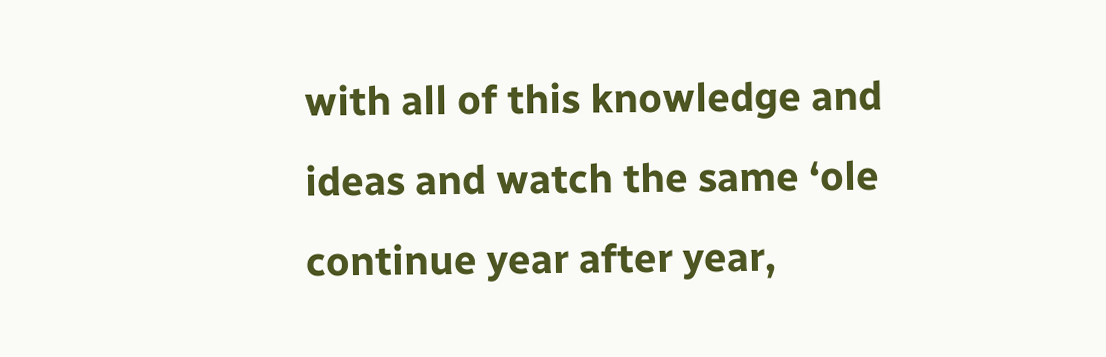with all of this knowledge and ideas and watch the same ‘ole continue year after year,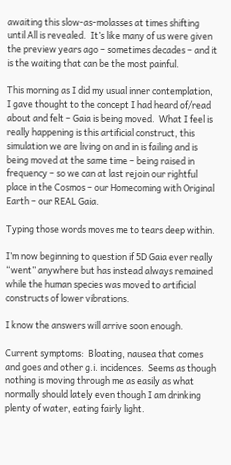awaiting this slow-as-molasses at times shifting until All is revealed.  It’s like many of us were given the preview years ago – sometimes decades – and it is the waiting that can be the most painful.

This morning as I did my usual inner contemplation, I gave thought to the concept I had heard of/read about and felt – Gaia is being moved.  What I feel is really happening is this artificial construct, this simulation we are living on and in is failing and is being moved at the same time – being raised in frequency – so we can at last rejoin our rightful place in the Cosmos – our Homecoming with Original Earth – our REAL Gaia.

Typing those words moves me to tears deep within.

I’m now beginning to question if 5D Gaia ever really “went” anywhere but has instead always remained while the human species was moved to artificial constructs of lower vibrations.

I know the answers will arrive soon enough.

Current symptoms:  Bloating, nausea that comes and goes and other g.i. incidences.  Seems as though nothing is moving through me as easily as what normally should lately even though I am drinking plenty of water, eating fairly light.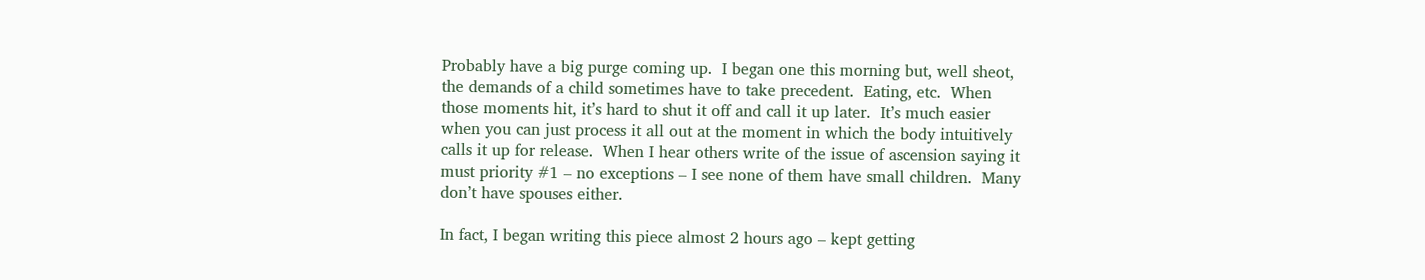Probably have a big purge coming up.  I began one this morning but, well sheot, the demands of a child sometimes have to take precedent.  Eating, etc.  When those moments hit, it’s hard to shut it off and call it up later.  It’s much easier when you can just process it all out at the moment in which the body intuitively calls it up for release.  When I hear others write of the issue of ascension saying it must priority #1 – no exceptions – I see none of them have small children.  Many don’t have spouses either.

In fact, I began writing this piece almost 2 hours ago – kept getting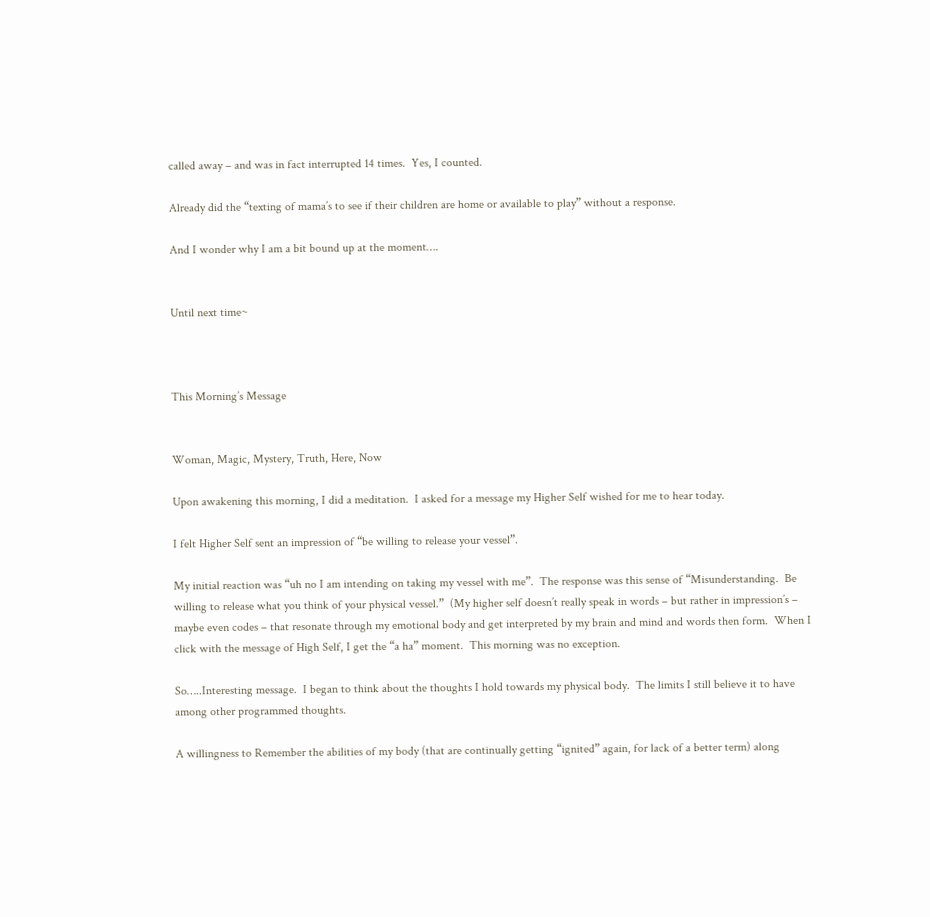called away – and was in fact interrupted 14 times.  Yes, I counted.

Already did the “texting of mama’s to see if their children are home or available to play” without a response.

And I wonder why I am a bit bound up at the moment….


Until next time~



This Morning’s Message


Woman, Magic, Mystery, Truth, Here, Now

Upon awakening this morning, I did a meditation.  I asked for a message my Higher Self wished for me to hear today.

I felt Higher Self sent an impression of “be willing to release your vessel”.

My initial reaction was “uh no I am intending on taking my vessel with me”.  The response was this sense of “Misunderstanding.  Be willing to release what you think of your physical vessel.”  (My higher self doesn’t really speak in words – but rather in impression’s – maybe even codes – that resonate through my emotional body and get interpreted by my brain and mind and words then form.  When I click with the message of High Self, I get the “a ha” moment.  This morning was no exception.

So…..Interesting message.  I began to think about the thoughts I hold towards my physical body.  The limits I still believe it to have among other programmed thoughts.

A willingness to Remember the abilities of my body (that are continually getting “ignited” again, for lack of a better term) along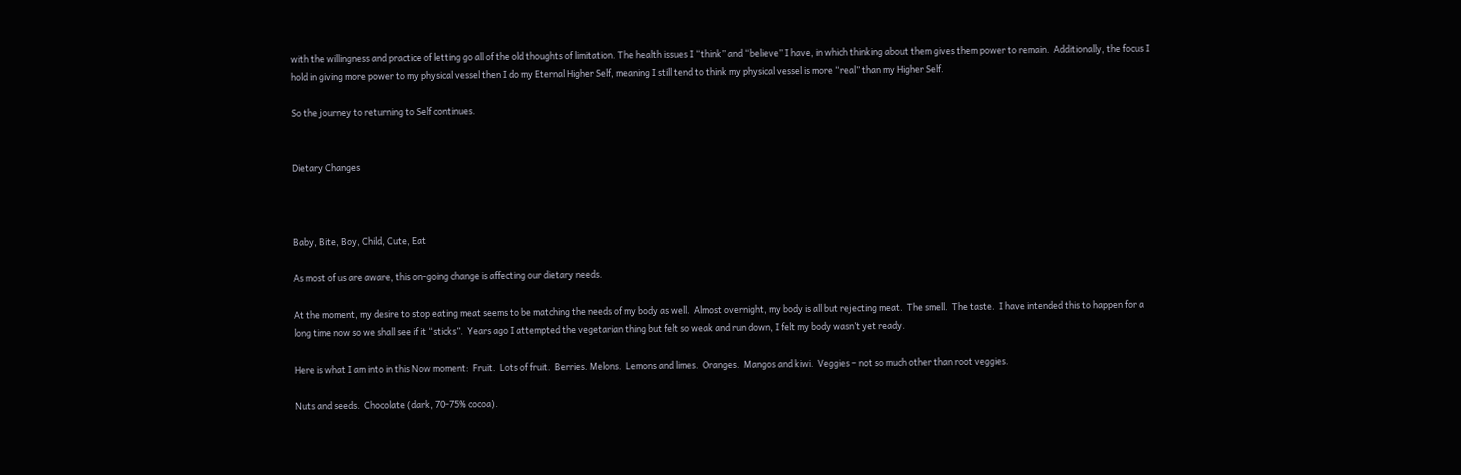with the willingness and practice of letting go all of the old thoughts of limitation. The health issues I “think” and “believe” I have, in which thinking about them gives them power to remain.  Additionally, the focus I hold in giving more power to my physical vessel then I do my Eternal Higher Self, meaning I still tend to think my physical vessel is more “real” than my Higher Self.

So the journey to returning to Self continues.


Dietary Changes



Baby, Bite, Boy, Child, Cute, Eat

As most of us are aware, this on-going change is affecting our dietary needs.

At the moment, my desire to stop eating meat seems to be matching the needs of my body as well.  Almost overnight, my body is all but rejecting meat.  The smell.  The taste.  I have intended this to happen for a long time now so we shall see if it “sticks”.  Years ago I attempted the vegetarian thing but felt so weak and run down, I felt my body wasn’t yet ready.

Here is what I am into in this Now moment:  Fruit.  Lots of fruit.  Berries. Melons.  Lemons and limes.  Oranges.  Mangos and kiwi.  Veggies – not so much other than root veggies.

Nuts and seeds.  Chocolate (dark, 70-75% cocoa).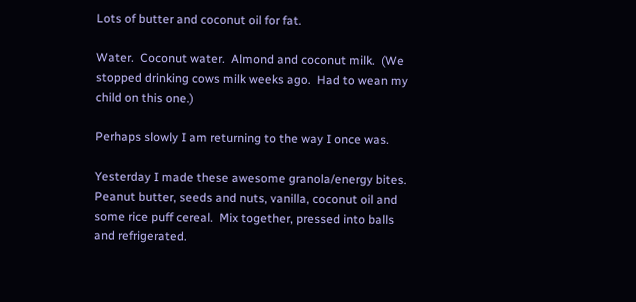Lots of butter and coconut oil for fat.

Water.  Coconut water.  Almond and coconut milk.  (We stopped drinking cows milk weeks ago.  Had to wean my child on this one.)

Perhaps slowly I am returning to the way I once was.

Yesterday I made these awesome granola/energy bites.  Peanut butter, seeds and nuts, vanilla, coconut oil and some rice puff cereal.  Mix together, pressed into balls and refrigerated.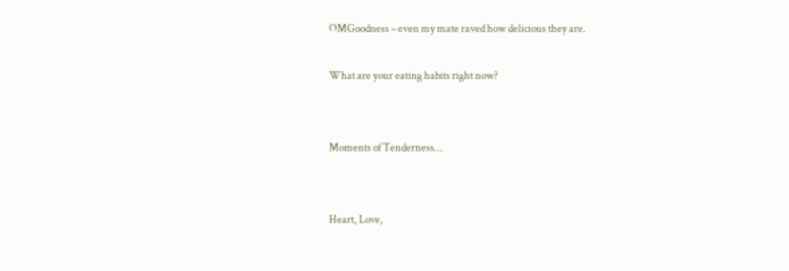OMGoodness – even my mate raved how delicious they are.

What are your eating habits right now?


Moments of Tenderness…


Heart, Love,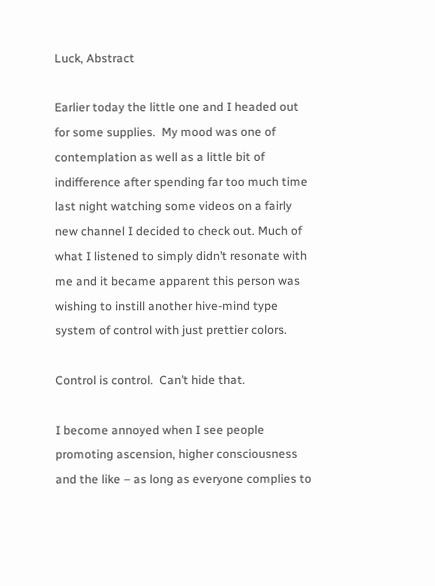Luck, Abstract

Earlier today the little one and I headed out for some supplies.  My mood was one of contemplation as well as a little bit of indifference after spending far too much time last night watching some videos on a fairly new channel I decided to check out. Much of what I listened to simply didn’t resonate with me and it became apparent this person was wishing to instill another hive-mind type system of control with just prettier colors.

Control is control.  Can’t hide that.

I become annoyed when I see people promoting ascension, higher consciousness and the like – as long as everyone complies to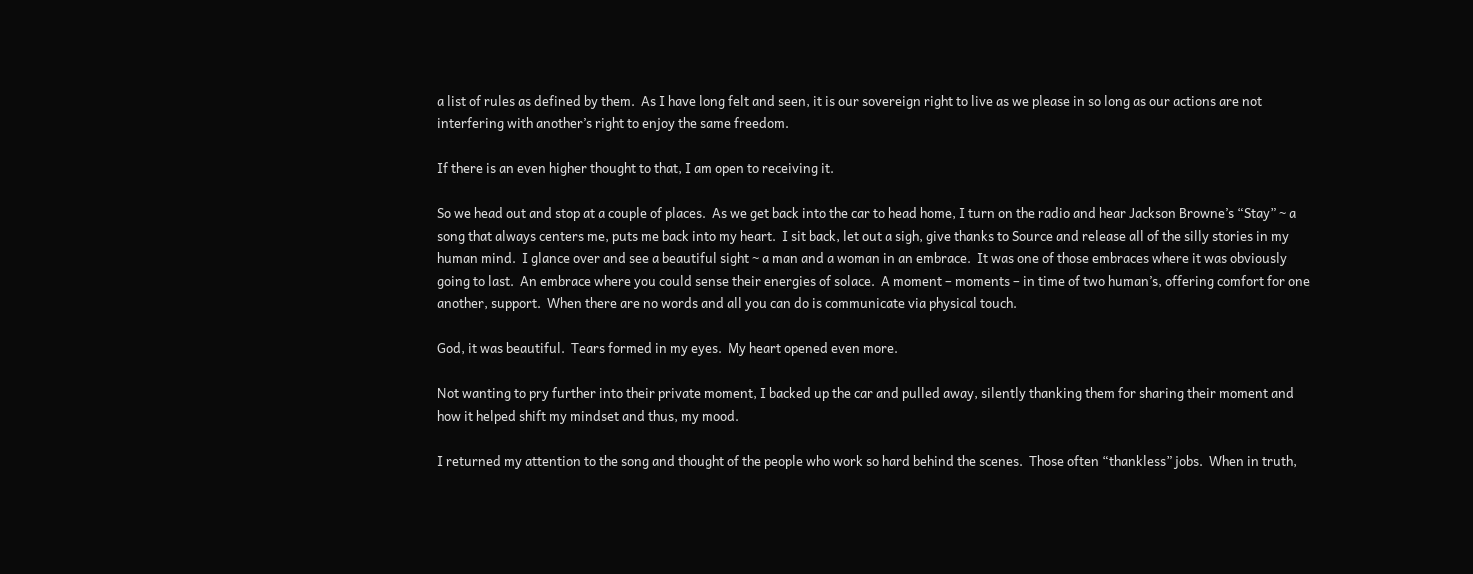a list of rules as defined by them.  As I have long felt and seen, it is our sovereign right to live as we please in so long as our actions are not interfering with another’s right to enjoy the same freedom.

If there is an even higher thought to that, I am open to receiving it.

So we head out and stop at a couple of places.  As we get back into the car to head home, I turn on the radio and hear Jackson Browne’s “Stay” ~ a song that always centers me, puts me back into my heart.  I sit back, let out a sigh, give thanks to Source and release all of the silly stories in my human mind.  I glance over and see a beautiful sight ~ a man and a woman in an embrace.  It was one of those embraces where it was obviously going to last.  An embrace where you could sense their energies of solace.  A moment – moments – in time of two human’s, offering comfort for one another, support.  When there are no words and all you can do is communicate via physical touch.

God, it was beautiful.  Tears formed in my eyes.  My heart opened even more.

Not wanting to pry further into their private moment, I backed up the car and pulled away, silently thanking them for sharing their moment and how it helped shift my mindset and thus, my mood.

I returned my attention to the song and thought of the people who work so hard behind the scenes.  Those often “thankless” jobs.  When in truth,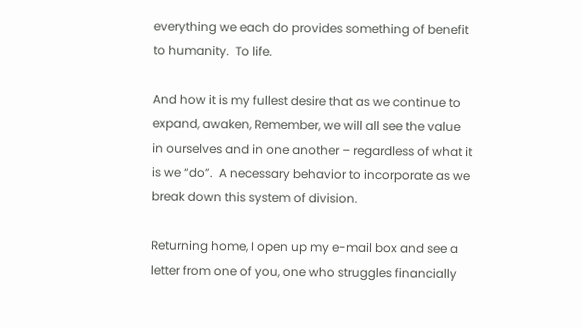everything we each do provides something of benefit to humanity.  To life.

And how it is my fullest desire that as we continue to expand, awaken, Remember, we will all see the value in ourselves and in one another – regardless of what it is we “do”.  A necessary behavior to incorporate as we break down this system of division.

Returning home, I open up my e-mail box and see a letter from one of you, one who struggles financially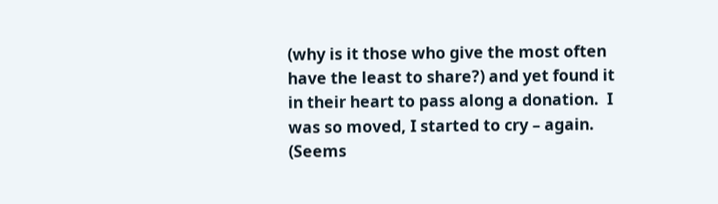(why is it those who give the most often have the least to share?) and yet found it in their heart to pass along a donation.  I was so moved, I started to cry – again.  (Seems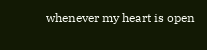whenever my heart is open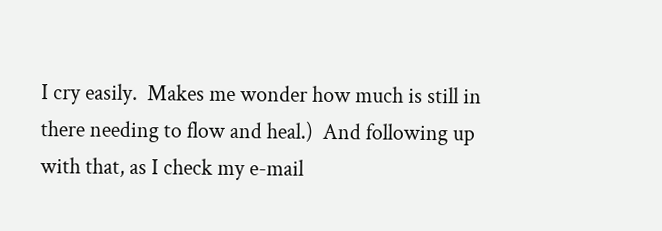I cry easily.  Makes me wonder how much is still in there needing to flow and heal.)  And following up with that, as I check my e-mail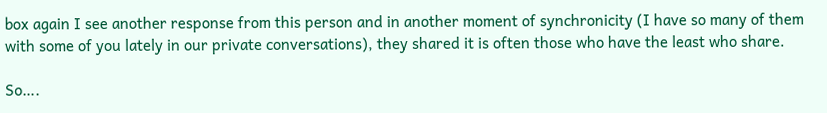box again I see another response from this person and in another moment of synchronicity (I have so many of them with some of you lately in our private conversations), they shared it is often those who have the least who share.

So….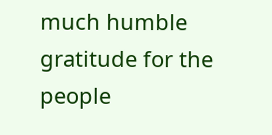much humble gratitude for the people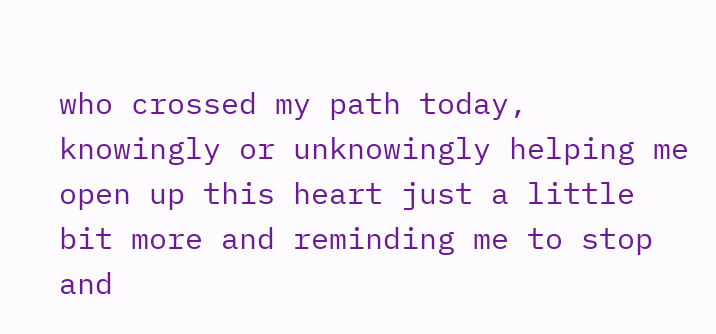who crossed my path today, knowingly or unknowingly helping me open up this heart just a little bit more and reminding me to stop and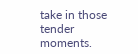take in those tender moments.